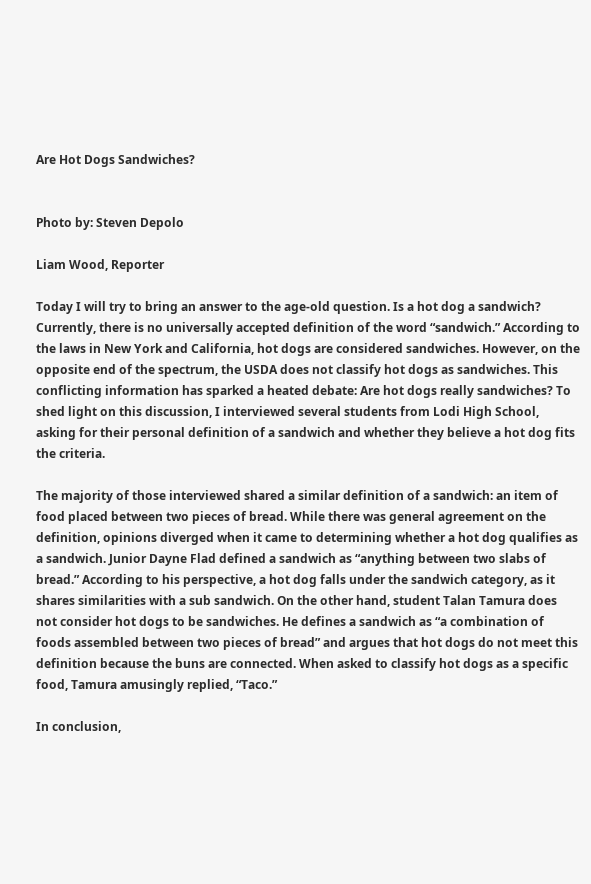Are Hot Dogs Sandwiches?


Photo by: Steven Depolo

Liam Wood, Reporter

Today I will try to bring an answer to the age-old question. Is a hot dog a sandwich? Currently, there is no universally accepted definition of the word “sandwich.” According to the laws in New York and California, hot dogs are considered sandwiches. However, on the opposite end of the spectrum, the USDA does not classify hot dogs as sandwiches. This conflicting information has sparked a heated debate: Are hot dogs really sandwiches? To shed light on this discussion, I interviewed several students from Lodi High School, asking for their personal definition of a sandwich and whether they believe a hot dog fits the criteria.

The majority of those interviewed shared a similar definition of a sandwich: an item of food placed between two pieces of bread. While there was general agreement on the definition, opinions diverged when it came to determining whether a hot dog qualifies as a sandwich. Junior Dayne Flad defined a sandwich as “anything between two slabs of bread.” According to his perspective, a hot dog falls under the sandwich category, as it shares similarities with a sub sandwich. On the other hand, student Talan Tamura does not consider hot dogs to be sandwiches. He defines a sandwich as “a combination of foods assembled between two pieces of bread” and argues that hot dogs do not meet this definition because the buns are connected. When asked to classify hot dogs as a specific food, Tamura amusingly replied, “Taco.”

In conclusion,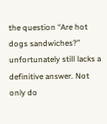the question “Are hot dogs sandwiches?” unfortunately still lacks a definitive answer. Not only do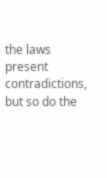the laws present contradictions, but so do the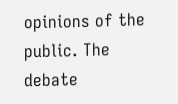opinions of the public. The debate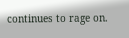continues to rage on.